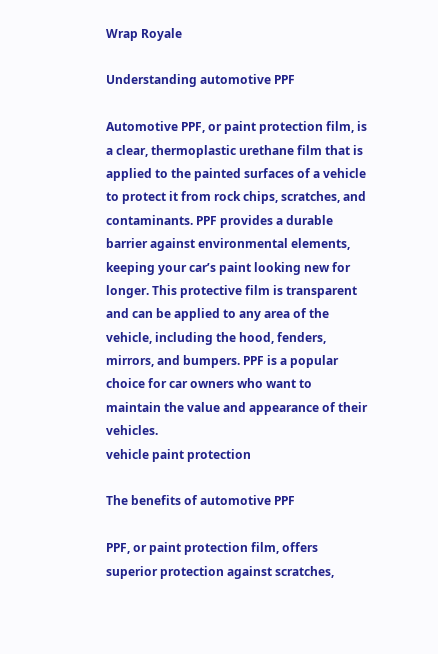Wrap Royale

Understanding automotive PPF

Automotive PPF, or paint protection film, is a clear, thermoplastic urethane film that is applied to the painted surfaces of a vehicle to protect it from rock chips, scratches, and contaminants. PPF provides a durable barrier against environmental elements, keeping your car’s paint looking new for longer. This protective film is transparent and can be applied to any area of the vehicle, including the hood, fenders, mirrors, and bumpers. PPF is a popular choice for car owners who want to maintain the value and appearance of their vehicles.
vehicle paint protection

The benefits of automotive PPF

PPF, or paint protection film, offers superior protection against scratches,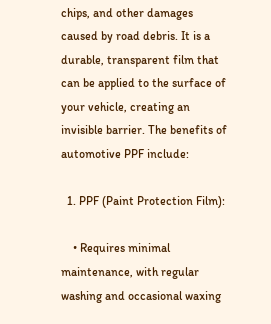chips, and other damages caused by road debris. It is a durable, transparent film that can be applied to the surface of your vehicle, creating an invisible barrier. The benefits of automotive PPF include:

  1. PPF (Paint Protection Film):

    • Requires minimal maintenance, with regular washing and occasional waxing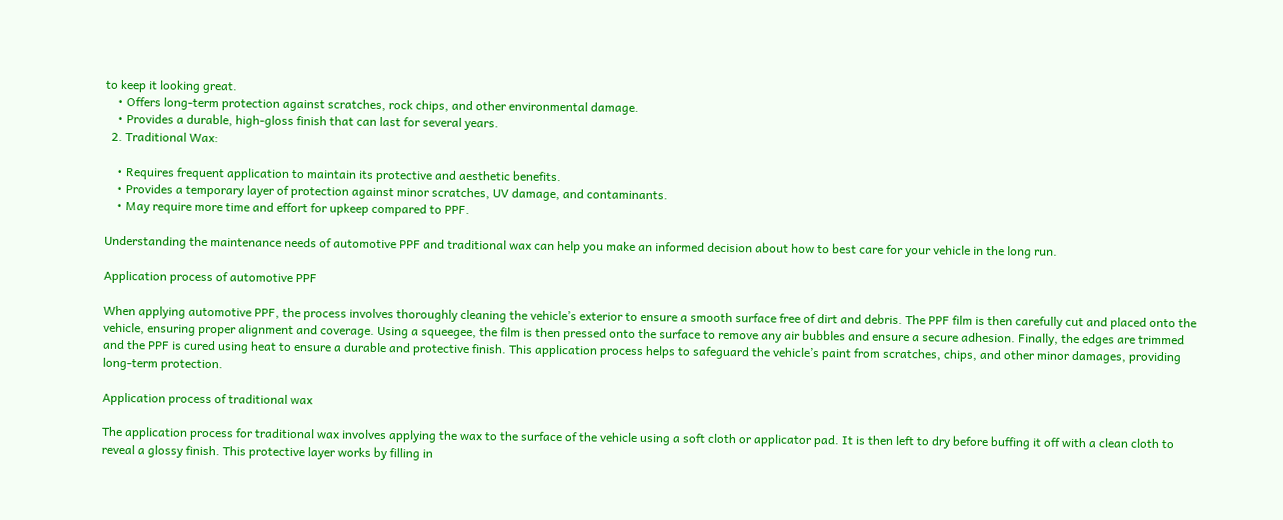to keep it looking great.
    • Offers long-term protection against scratches, rock chips, and other environmental damage.
    • Provides a durable, high-gloss finish that can last for several years.
  2. Traditional Wax:

    • Requires frequent application to maintain its protective and aesthetic benefits.
    • Provides a temporary layer of protection against minor scratches, UV damage, and contaminants.
    • May require more time and effort for upkeep compared to PPF.

Understanding the maintenance needs of automotive PPF and traditional wax can help you make an informed decision about how to best care for your vehicle in the long run.

Application process of automotive PPF

When applying automotive PPF, the process involves thoroughly cleaning the vehicle’s exterior to ensure a smooth surface free of dirt and debris. The PPF film is then carefully cut and placed onto the vehicle, ensuring proper alignment and coverage. Using a squeegee, the film is then pressed onto the surface to remove any air bubbles and ensure a secure adhesion. Finally, the edges are trimmed and the PPF is cured using heat to ensure a durable and protective finish. This application process helps to safeguard the vehicle’s paint from scratches, chips, and other minor damages, providing long-term protection.

Application process of traditional wax

The application process for traditional wax involves applying the wax to the surface of the vehicle using a soft cloth or applicator pad. It is then left to dry before buffing it off with a clean cloth to reveal a glossy finish. This protective layer works by filling in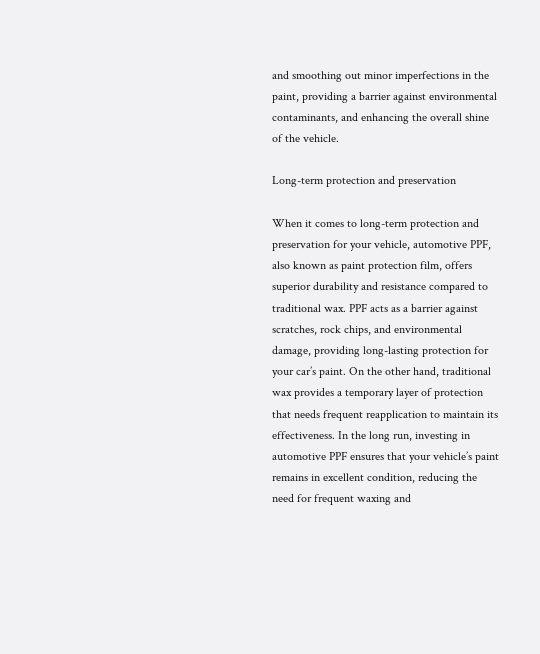and smoothing out minor imperfections in the paint, providing a barrier against environmental contaminants, and enhancing the overall shine of the vehicle.

Long-term protection and preservation

When it comes to long-term protection and preservation for your vehicle, automotive PPF, also known as paint protection film, offers superior durability and resistance compared to traditional wax. PPF acts as a barrier against scratches, rock chips, and environmental damage, providing long-lasting protection for your car’s paint. On the other hand, traditional wax provides a temporary layer of protection that needs frequent reapplication to maintain its effectiveness. In the long run, investing in automotive PPF ensures that your vehicle’s paint remains in excellent condition, reducing the need for frequent waxing and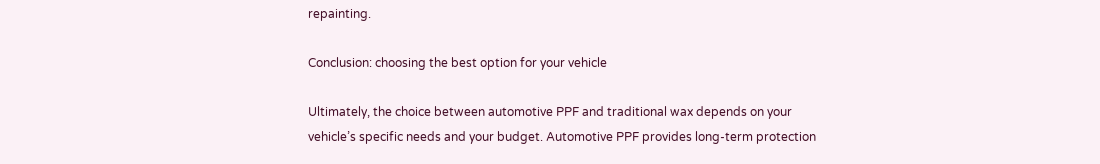repainting.

Conclusion: choosing the best option for your vehicle

Ultimately, the choice between automotive PPF and traditional wax depends on your vehicle’s specific needs and your budget. Automotive PPF provides long-term protection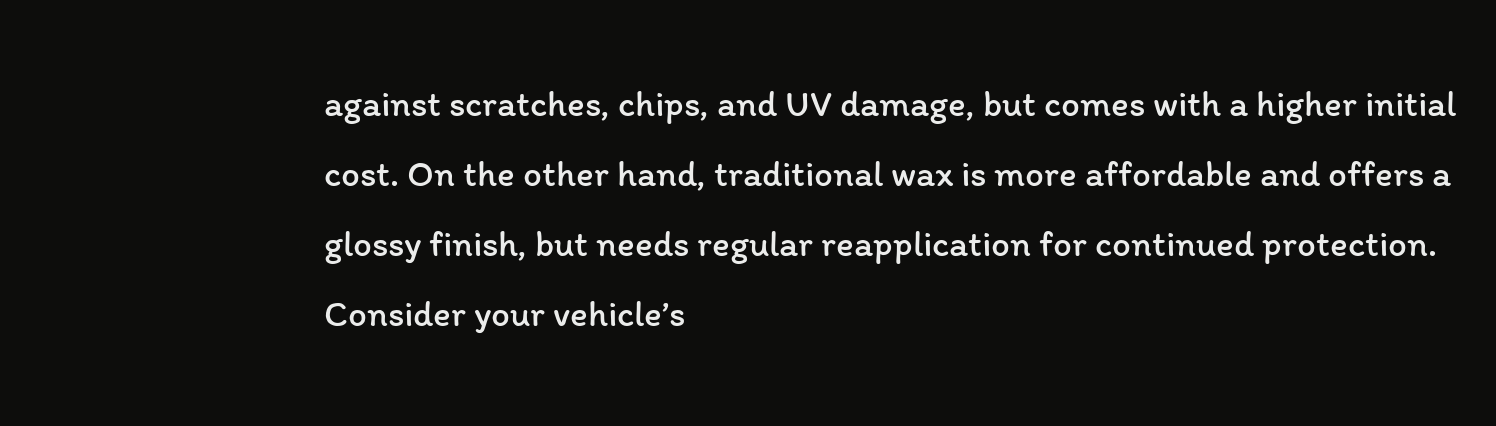against scratches, chips, and UV damage, but comes with a higher initial cost. On the other hand, traditional wax is more affordable and offers a glossy finish, but needs regular reapplication for continued protection. Consider your vehicle’s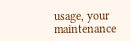usage, your maintenance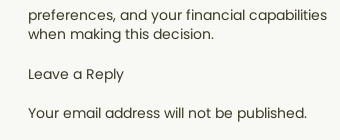preferences, and your financial capabilities when making this decision.

Leave a Reply

Your email address will not be published.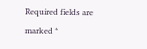Required fields are marked *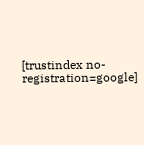[trustindex no-registration=google]